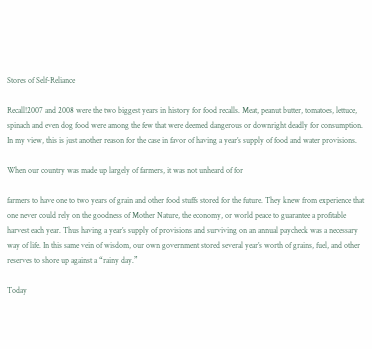Stores of Self-Reliance

Recall!2007 and 2008 were the two biggest years in history for food recalls. Meat, peanut butter, tomatoes, lettuce, spinach and even dog food were among the few that were deemed dangerous or downright deadly for consumption. In my view, this is just another reason for the case in favor of having a year’s supply of food and water provisions.

When our country was made up largely of farmers, it was not unheard of for

farmers to have one to two years of grain and other food stuffs stored for the future. They knew from experience that one never could rely on the goodness of Mother Nature, the economy, or world peace to guarantee a profitable harvest each year. Thus having a year’s supply of provisions and surviving on an annual paycheck was a necessary way of life. In this same vein of wisdom, our own government stored several year’s worth of grains, fuel, and other reserves to shore up against a “rainy day.”

Today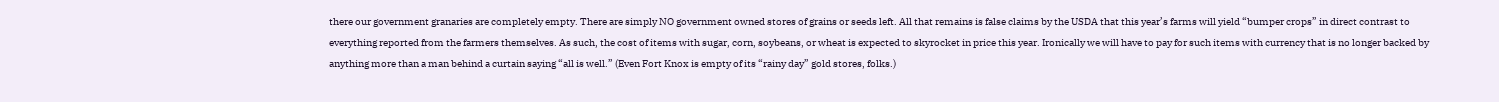there our government granaries are completely empty. There are simply NO government owned stores of grains or seeds left. All that remains is false claims by the USDA that this year’s farms will yield “bumper crops” in direct contrast to everything reported from the farmers themselves. As such, the cost of items with sugar, corn, soybeans, or wheat is expected to skyrocket in price this year. Ironically we will have to pay for such items with currency that is no longer backed by anything more than a man behind a curtain saying “all is well.” (Even Fort Knox is empty of its “rainy day” gold stores, folks.)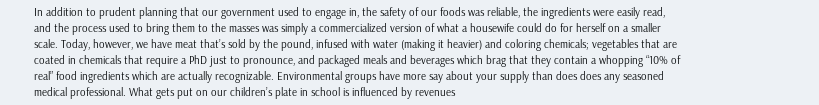In addition to prudent planning that our government used to engage in, the safety of our foods was reliable, the ingredients were easily read, and the process used to bring them to the masses was simply a commercialized version of what a housewife could do for herself on a smaller scale. Today, however, we have meat that’s sold by the pound, infused with water (making it heavier) and coloring chemicals; vegetables that are coated in chemicals that require a PhD just to pronounce, and packaged meals and beverages which brag that they contain a whopping “10% of real” food ingredients which are actually recognizable. Environmental groups have more say about your supply than does does any seasoned medical professional. What gets put on our children’s plate in school is influenced by revenues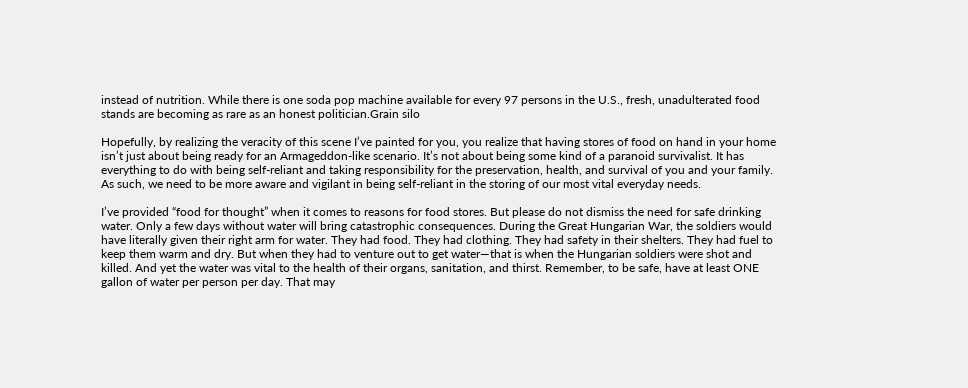instead of nutrition. While there is one soda pop machine available for every 97 persons in the U.S., fresh, unadulterated food stands are becoming as rare as an honest politician.Grain silo

Hopefully, by realizing the veracity of this scene I’ve painted for you, you realize that having stores of food on hand in your home isn’t just about being ready for an Armageddon-like scenario. It’s not about being some kind of a paranoid survivalist. It has everything to do with being self-reliant and taking responsibility for the preservation, health, and survival of you and your family.  As such, we need to be more aware and vigilant in being self-reliant in the storing of our most vital everyday needs.

I’ve provided “food for thought” when it comes to reasons for food stores. But please do not dismiss the need for safe drinking water. Only a few days without water will bring catastrophic consequences. During the Great Hungarian War, the soldiers would have literally given their right arm for water. They had food. They had clothing. They had safety in their shelters. They had fuel to keep them warm and dry. But when they had to venture out to get water—that is when the Hungarian soldiers were shot and killed. And yet the water was vital to the health of their organs, sanitation, and thirst. Remember, to be safe, have at least ONE gallon of water per person per day. That may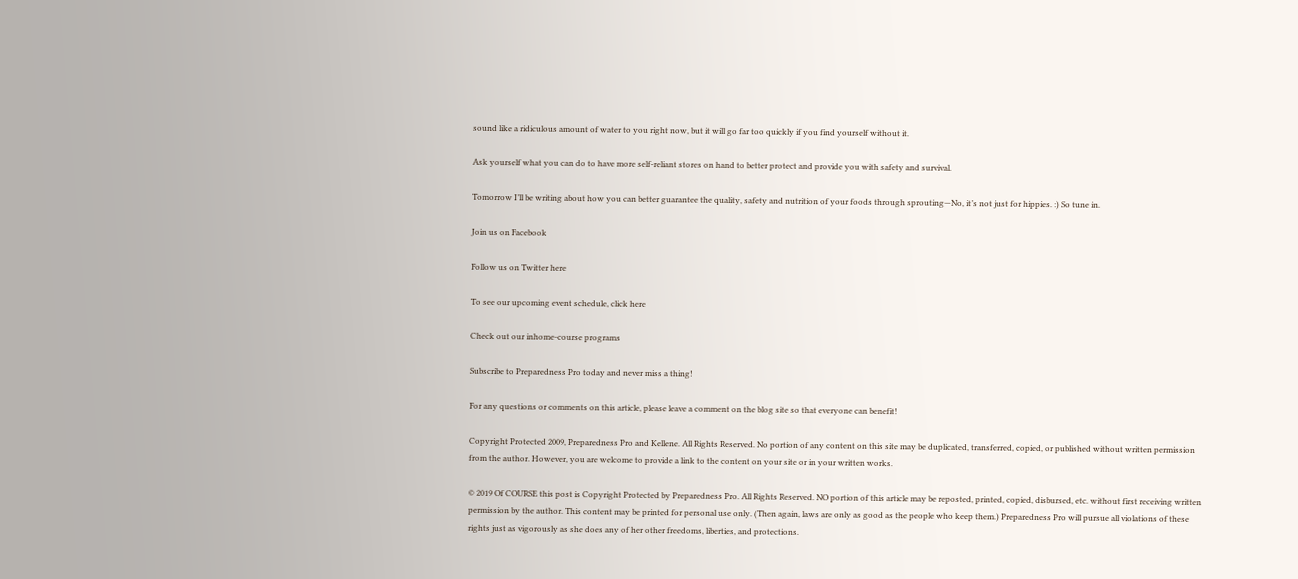sound like a ridiculous amount of water to you right now, but it will go far too quickly if you find yourself without it.

Ask yourself what you can do to have more self-reliant stores on hand to better protect and provide you with safety and survival.

Tomorrow I’ll be writing about how you can better guarantee the quality, safety and nutrition of your foods through sprouting—No, it’s not just for hippies. :) So tune in.

Join us on Facebook

Follow us on Twitter here

To see our upcoming event schedule, click here

Check out our inhome-course programs

Subscribe to Preparedness Pro today and never miss a thing!

For any questions or comments on this article, please leave a comment on the blog site so that everyone can benefit!

Copyright Protected 2009, Preparedness Pro and Kellene. All Rights Reserved. No portion of any content on this site may be duplicated, transferred, copied, or published without written permission from the author. However, you are welcome to provide a link to the content on your site or in your written works.

© 2019 Of COURSE this post is Copyright Protected by Preparedness Pro. All Rights Reserved. NO portion of this article may be reposted, printed, copied, disbursed, etc. without first receiving written permission by the author. This content may be printed for personal use only. (Then again, laws are only as good as the people who keep them.) Preparedness Pro will pursue all violations of these rights just as vigorously as she does any of her other freedoms, liberties, and protections.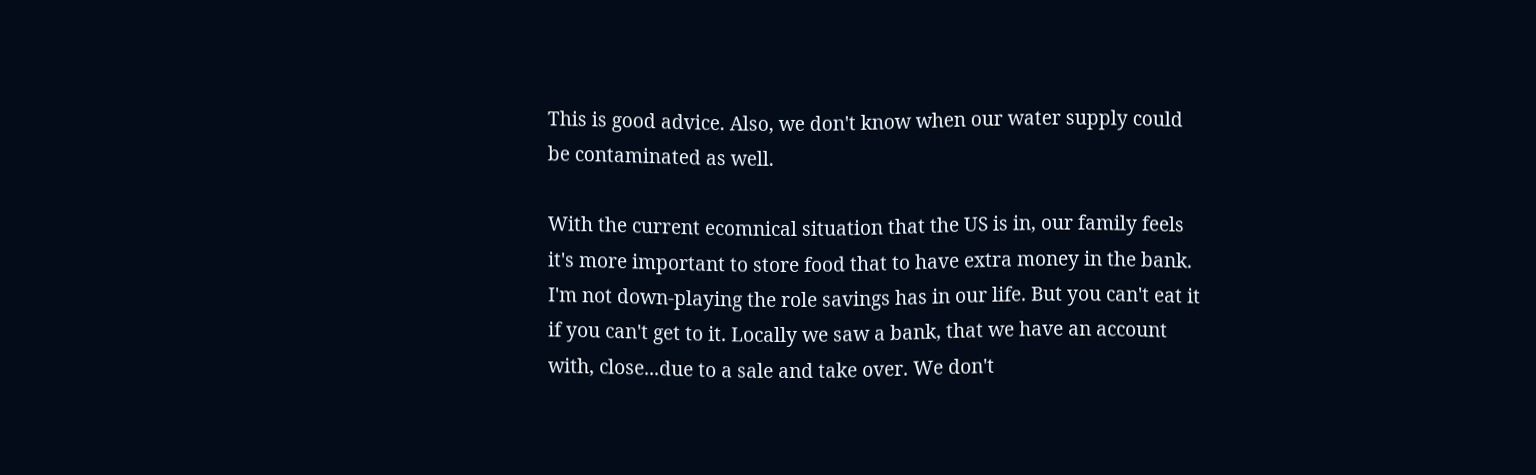This is good advice. Also, we don't know when our water supply could be contaminated as well.

With the current ecomnical situation that the US is in, our family feels it's more important to store food that to have extra money in the bank. I'm not down-playing the role savings has in our life. But you can't eat it if you can't get to it. Locally we saw a bank, that we have an account with, close...due to a sale and take over. We don't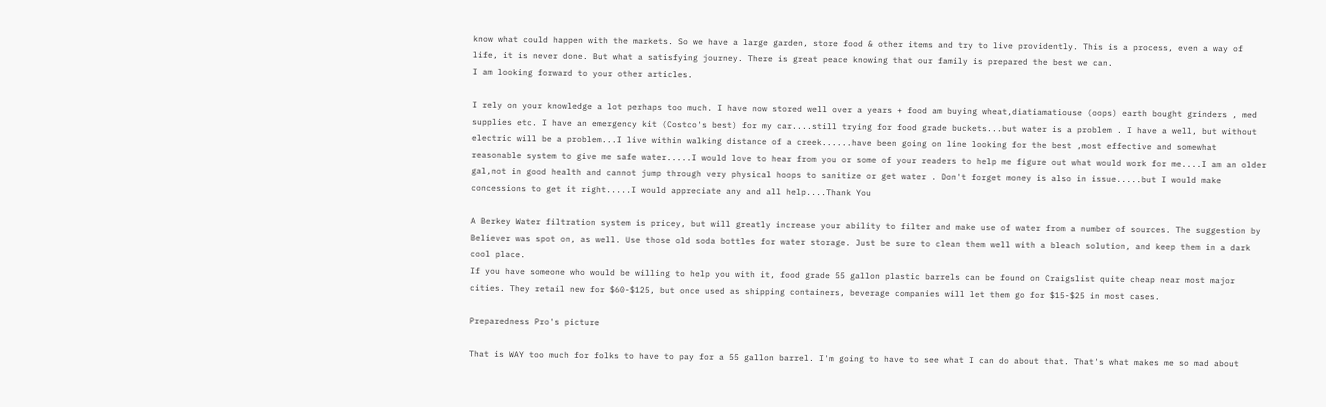know what could happen with the markets. So we have a large garden, store food & other items and try to live providently. This is a process, even a way of life, it is never done. But what a satisfying journey. There is great peace knowing that our family is prepared the best we can.
I am looking forward to your other articles.

I rely on your knowledge a lot perhaps too much. I have now stored well over a years + food am buying wheat,diatiamatiouse (oops) earth bought grinders , med supplies etc. I have an emergency kit (Costco's best) for my car....still trying for food grade buckets...but water is a problem . I have a well, but without electric will be a problem...I live within walking distance of a creek......have been going on line looking for the best ,most effective and somewhat reasonable system to give me safe water.....I would love to hear from you or some of your readers to help me figure out what would work for me....I am an older gal,not in good health and cannot jump through very physical hoops to sanitize or get water . Don't forget money is also in issue.....but I would make concessions to get it right.....I would appreciate any and all help....Thank You

A Berkey Water filtration system is pricey, but will greatly increase your ability to filter and make use of water from a number of sources. The suggestion by Believer was spot on, as well. Use those old soda bottles for water storage. Just be sure to clean them well with a bleach solution, and keep them in a dark cool place.
If you have someone who would be willing to help you with it, food grade 55 gallon plastic barrels can be found on Craigslist quite cheap near most major cities. They retail new for $60-$125, but once used as shipping containers, beverage companies will let them go for $15-$25 in most cases.

Preparedness Pro's picture

That is WAY too much for folks to have to pay for a 55 gallon barrel. I'm going to have to see what I can do about that. That's what makes me so mad about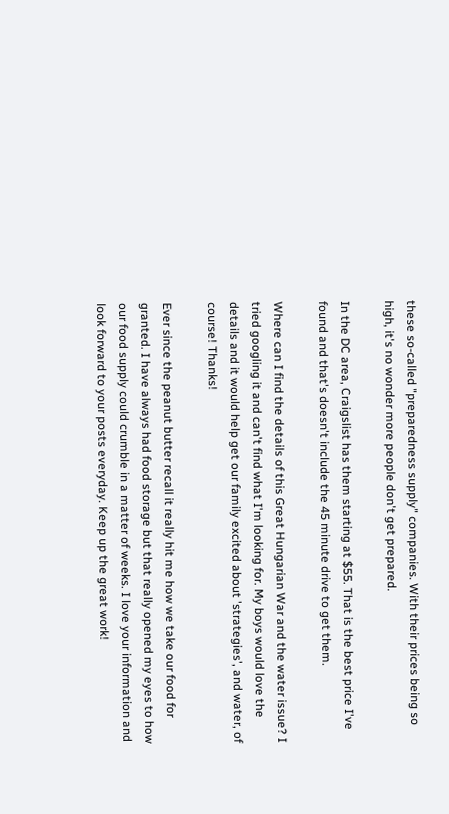these so-called "preparedness supply" companies. With their prices being so high, it's no wonder more people don't get prepared.

In the DC area, Craigslist has them starting at $55. That is the best price I've found and that's doesn't include the 45 minute drive to get them.

Where can I find the details of this Great Hungarian War and the water issue? I tried googling it and can't find what I'm looking for. My boys would love the details and it would help get our family excited about 'strategies', and water, of course! Thanks!

Ever since the peanut butter recall it really hit me how we take our food for granted. I have always had food storage but that really opened my eyes to how our food supply could crumble in a matter of weeks. I love your information and look forward to your posts everyday. Keep up the great work!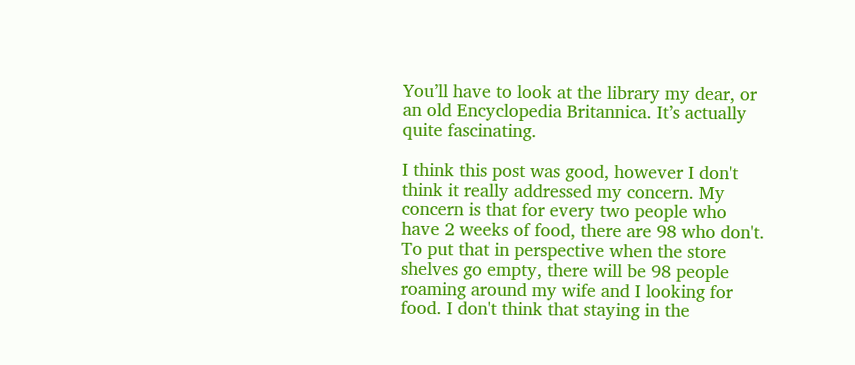You’ll have to look at the library my dear, or an old Encyclopedia Britannica. It’s actually quite fascinating.

I think this post was good, however I don't think it really addressed my concern. My concern is that for every two people who have 2 weeks of food, there are 98 who don't. To put that in perspective when the store shelves go empty, there will be 98 people roaming around my wife and I looking for food. I don't think that staying in the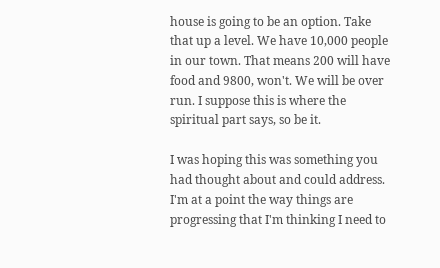house is going to be an option. Take that up a level. We have 10,000 people in our town. That means 200 will have food and 9800, won't. We will be over run. I suppose this is where the spiritual part says, so be it.

I was hoping this was something you had thought about and could address. I'm at a point the way things are progressing that I'm thinking I need to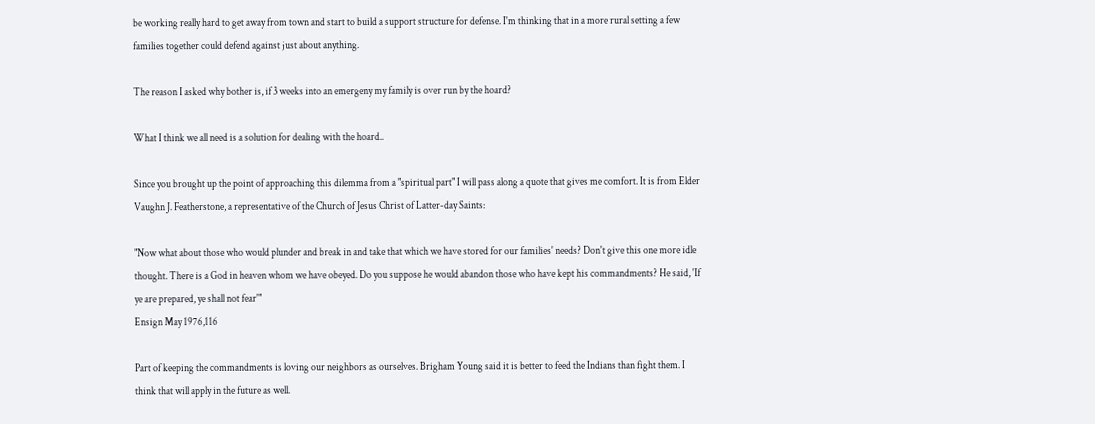be working really hard to get away from town and start to build a support structure for defense. I'm thinking that in a more rural setting a few families together could defend against just about anything.

The reason I asked why bother is, if 3 weeks into an emergeny my family is over run by the hoard?

What I think we all need is a solution for dealing with the hoard..

Since you brought up the point of approaching this dilemma from a "spiritual part" I will pass along a quote that gives me comfort. It is from Elder Vaughn J. Featherstone, a representative of the Church of Jesus Christ of Latter-day Saints:

"Now what about those who would plunder and break in and take that which we have stored for our families' needs? Don't give this one more idle thought. There is a God in heaven whom we have obeyed. Do you suppose he would abandon those who have kept his commandments? He said, 'If ye are prepared, ye shall not fear'"
Ensign May 1976,116

Part of keeping the commandments is loving our neighbors as ourselves. Brigham Young said it is better to feed the Indians than fight them. I think that will apply in the future as well.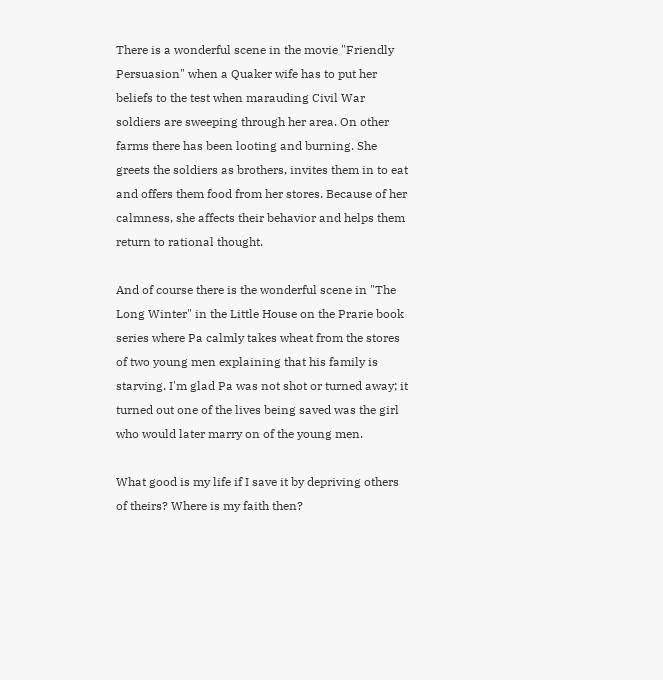There is a wonderful scene in the movie "Friendly Persuasion" when a Quaker wife has to put her beliefs to the test when marauding Civil War soldiers are sweeping through her area. On other farms there has been looting and burning. She greets the soldiers as brothers, invites them in to eat and offers them food from her stores. Because of her calmness, she affects their behavior and helps them return to rational thought.

And of course there is the wonderful scene in "The Long Winter" in the Little House on the Prarie book series where Pa calmly takes wheat from the stores of two young men explaining that his family is starving. I'm glad Pa was not shot or turned away; it turned out one of the lives being saved was the girl who would later marry on of the young men.

What good is my life if I save it by depriving others of theirs? Where is my faith then?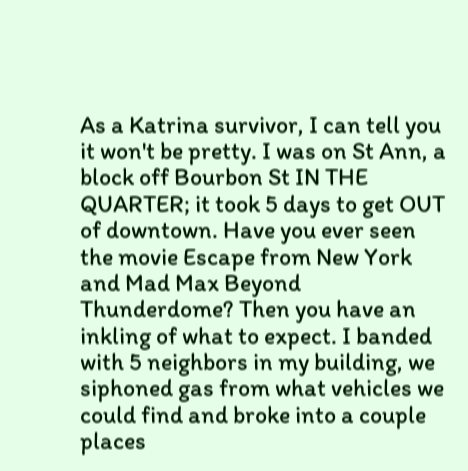As a Katrina survivor, I can tell you it won't be pretty. I was on St Ann, a block off Bourbon St IN THE QUARTER; it took 5 days to get OUT of downtown. Have you ever seen the movie Escape from New York and Mad Max Beyond Thunderdome? Then you have an inkling of what to expect. I banded with 5 neighbors in my building, we siphoned gas from what vehicles we could find and broke into a couple places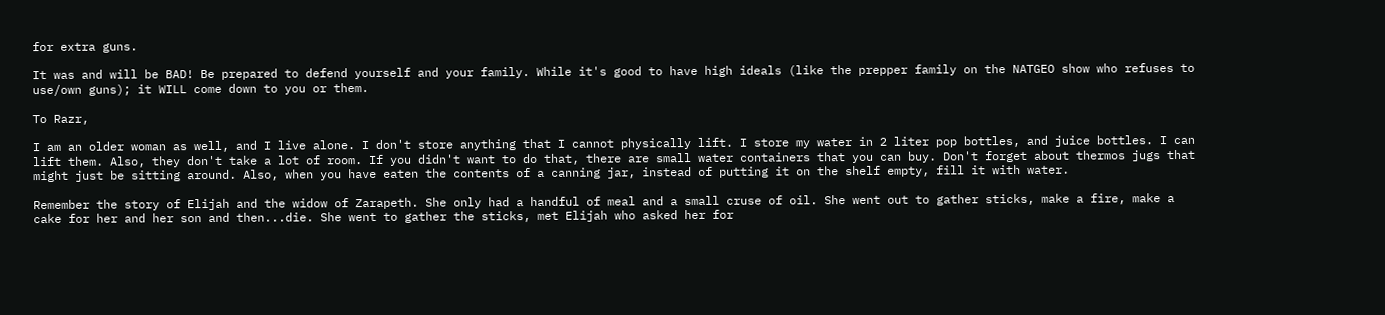for extra guns.

It was and will be BAD! Be prepared to defend yourself and your family. While it's good to have high ideals (like the prepper family on the NATGEO show who refuses to use/own guns); it WILL come down to you or them.

To Razr,

I am an older woman as well, and I live alone. I don't store anything that I cannot physically lift. I store my water in 2 liter pop bottles, and juice bottles. I can lift them. Also, they don't take a lot of room. If you didn't want to do that, there are small water containers that you can buy. Don't forget about thermos jugs that might just be sitting around. Also, when you have eaten the contents of a canning jar, instead of putting it on the shelf empty, fill it with water.

Remember the story of Elijah and the widow of Zarapeth. She only had a handful of meal and a small cruse of oil. She went out to gather sticks, make a fire, make a cake for her and her son and then...die. She went to gather the sticks, met Elijah who asked her for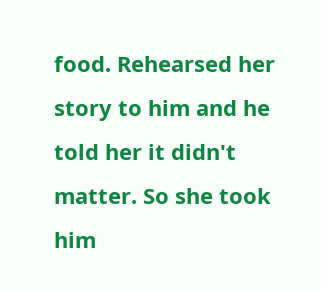food. Rehearsed her story to him and he told her it didn't matter. So she took him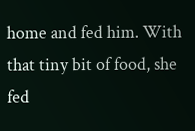home and fed him. With that tiny bit of food, she fed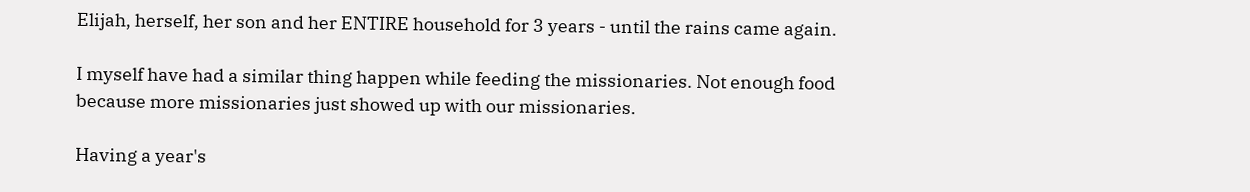Elijah, herself, her son and her ENTIRE household for 3 years - until the rains came again.

I myself have had a similar thing happen while feeding the missionaries. Not enough food because more missionaries just showed up with our missionaries.

Having a year's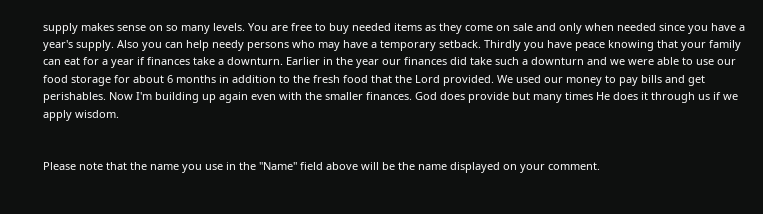supply makes sense on so many levels. You are free to buy needed items as they come on sale and only when needed since you have a year's supply. Also you can help needy persons who may have a temporary setback. Thirdly you have peace knowing that your family can eat for a year if finances take a downturn. Earlier in the year our finances did take such a downturn and we were able to use our food storage for about 6 months in addition to the fresh food that the Lord provided. We used our money to pay bills and get perishables. Now I'm building up again even with the smaller finances. God does provide but many times He does it through us if we apply wisdom.


Please note that the name you use in the "Name" field above will be the name displayed on your comment.